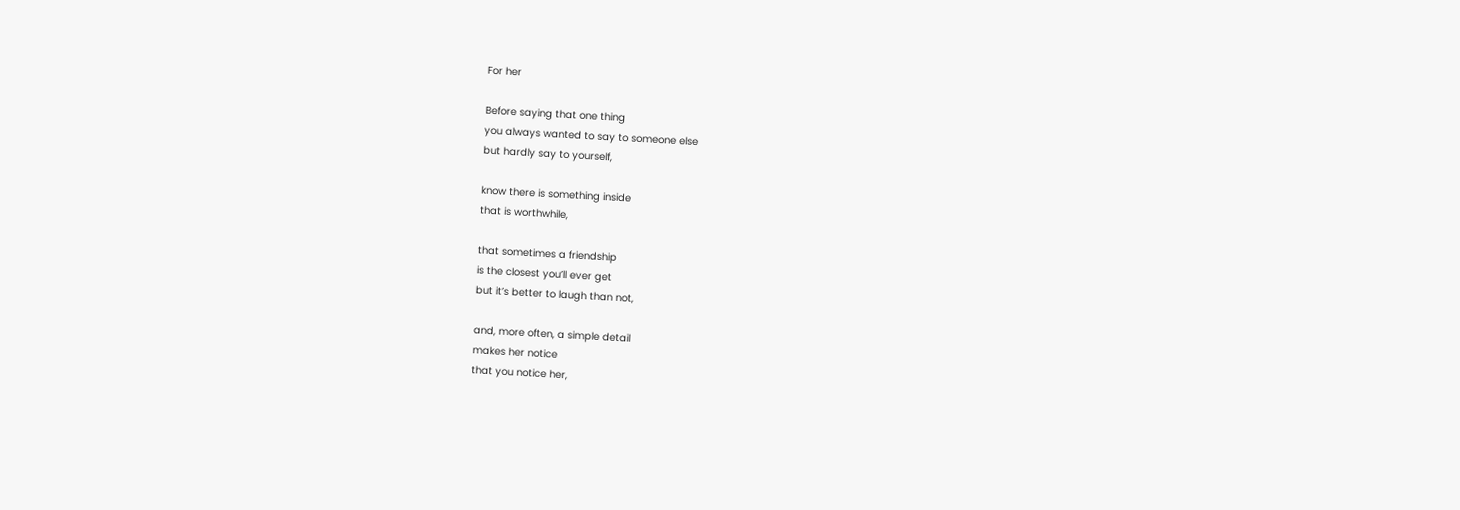For her

Before saying that one thing
you always wanted to say to someone else
but hardly say to yourself,

know there is something inside
that is worthwhile,

that sometimes a friendship
is the closest you’ll ever get
but it’s better to laugh than not,

and, more often, a simple detail
makes her notice
that you notice her,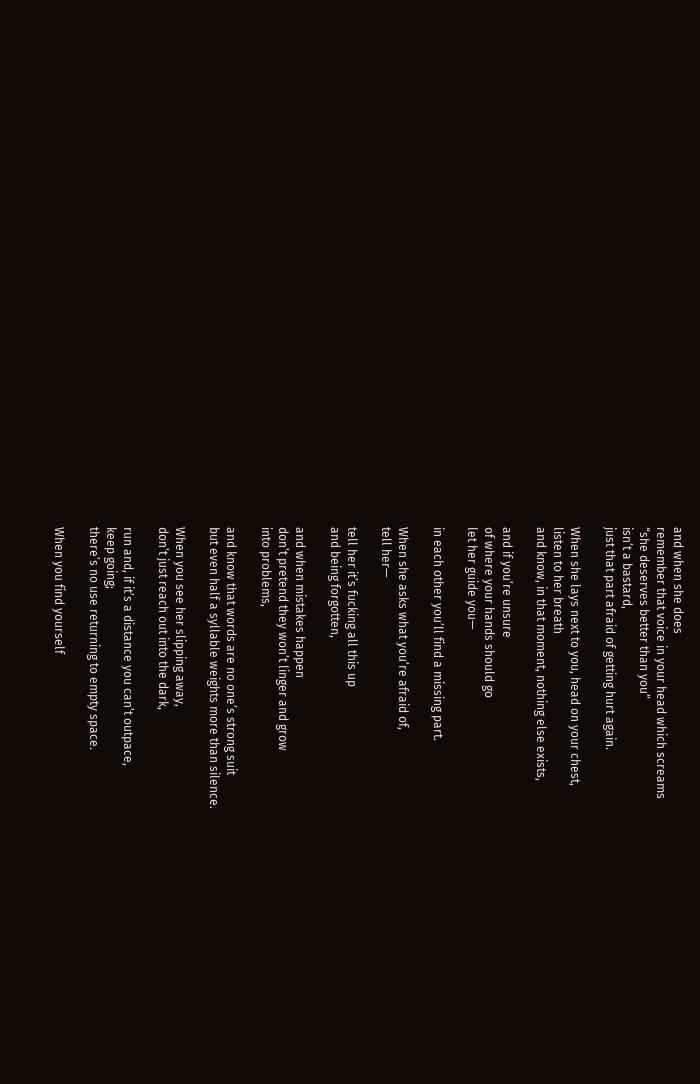and when she does
remember that voice in your head which screams
“she deserves better than you”
isn’t a bastard,
just that part afraid of getting hurt again.

When she lays next to you, head on your chest,
listen to her breath
and know, in that moment, nothing else exists,

and if you’re unsure
of where your hands should go
let her guide you—

in each other you’ll find a missing part.

When she asks what you’re afraid of,
tell her—

tell her it’s fucking all this up
and being forgotten,

and when mistakes happen
don’t pretend they won’t linger and grow
into problems,

and know that words are no one’s strong suit
but even half a syllable weights more than silence.

When you see her slipping away,
don’t just reach out into the dark,

run and, if it’s a distance you can’t outpace,
keep going;
there’s no use returning to empty space.

When you find yourself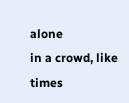alone
in a crowd, like times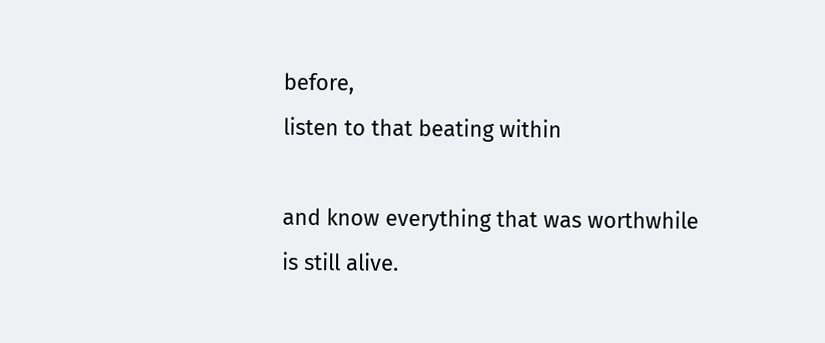before,
listen to that beating within

and know everything that was worthwhile
is still alive.